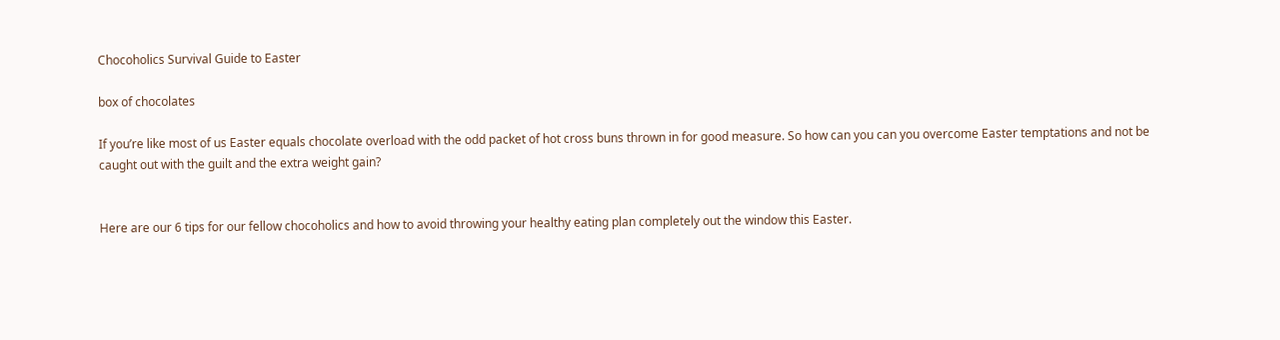Chocoholics Survival Guide to Easter

box of chocolates

If you’re like most of us Easter equals chocolate overload with the odd packet of hot cross buns thrown in for good measure. So how can you can you overcome Easter temptations and not be caught out with the guilt and the extra weight gain?


Here are our 6 tips for our fellow chocoholics and how to avoid throwing your healthy eating plan completely out the window this Easter.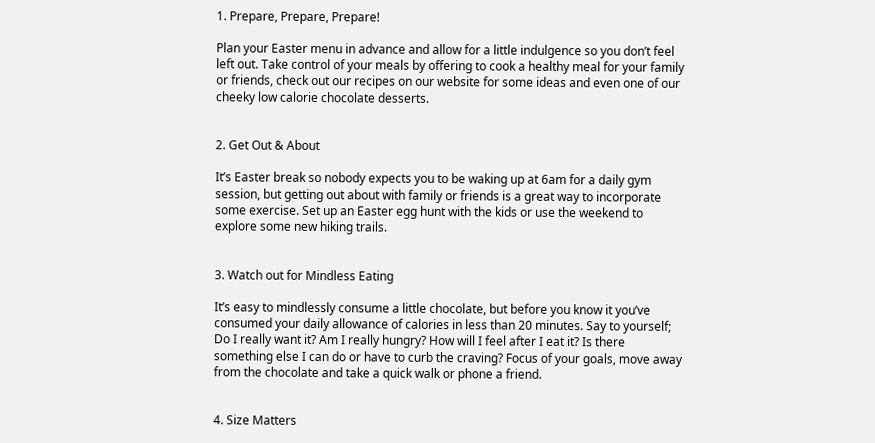1. Prepare, Prepare, Prepare!

Plan your Easter menu in advance and allow for a little indulgence so you don’t feel left out. Take control of your meals by offering to cook a healthy meal for your family or friends, check out our recipes on our website for some ideas and even one of our cheeky low calorie chocolate desserts.


2. Get Out & About

It’s Easter break so nobody expects you to be waking up at 6am for a daily gym session, but getting out about with family or friends is a great way to incorporate some exercise. Set up an Easter egg hunt with the kids or use the weekend to explore some new hiking trails.


3. Watch out for Mindless Eating

It’s easy to mindlessly consume a little chocolate, but before you know it you’ve consumed your daily allowance of calories in less than 20 minutes. Say to yourself; Do I really want it? Am I really hungry? How will I feel after I eat it? Is there something else I can do or have to curb the craving? Focus of your goals, move away from the chocolate and take a quick walk or phone a friend.


4. Size Matters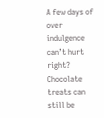A few days of over indulgence can’t hurt right? Chocolate treats can still be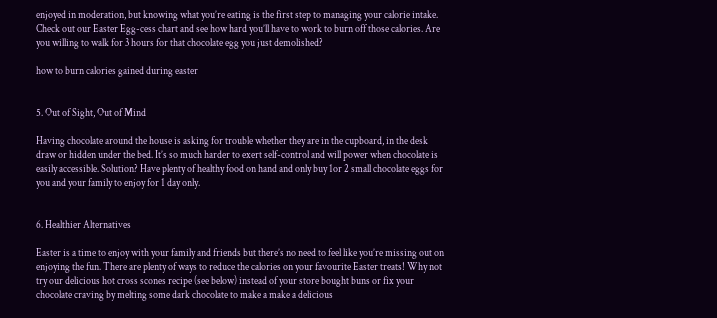enjoyed in moderation, but knowing what you’re eating is the first step to managing your calorie intake. Check out our Easter Egg-cess chart and see how hard you’ll have to work to burn off those calories. Are you willing to walk for 3 hours for that chocolate egg you just demolished?

how to burn calories gained during easter


5. Out of Sight, Out of Mind

Having chocolate around the house is asking for trouble whether they are in the cupboard, in the desk draw or hidden under the bed. It’s so much harder to exert self-control and will power when chocolate is easily accessible. Solution? Have plenty of healthy food on hand and only buy 1or 2 small chocolate eggs for you and your family to enjoy for 1 day only.


6. Healthier Alternatives

Easter is a time to enjoy with your family and friends but there’s no need to feel like you’re missing out on enjoying the fun. There are plenty of ways to reduce the calories on your favourite Easter treats! Why not try our delicious hot cross scones recipe (see below) instead of your store bought buns or fix your chocolate craving by melting some dark chocolate to make a make a delicious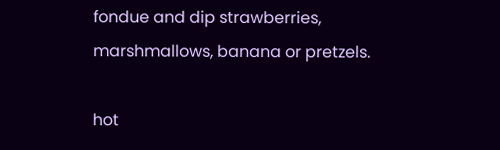fondue and dip strawberries, marshmallows, banana or pretzels.

hot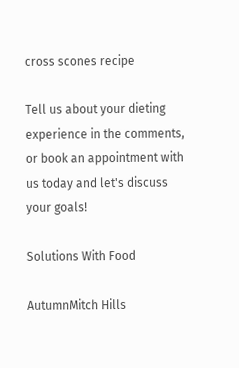cross scones recipe

Tell us about your dieting experience in the comments, or book an appointment with us today and let's discuss your goals!

Solutions With Food

AutumnMitch Hills